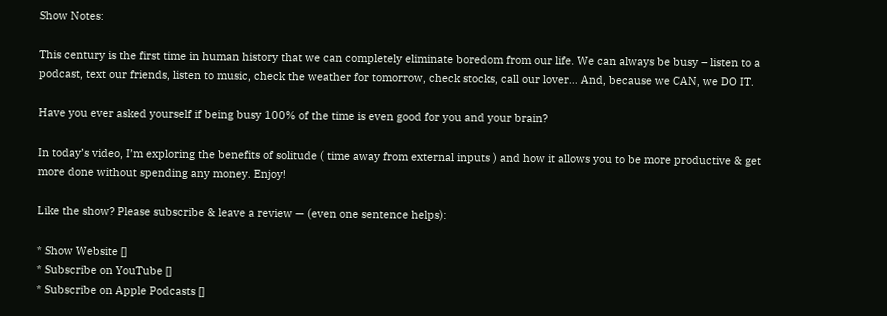Show Notes:

This century is the first time in human history that we can completely eliminate boredom from our life. We can always be busy – listen to a podcast, text our friends, listen to music, check the weather for tomorrow, check stocks, call our lover… And, because we CAN, we DO IT.

Have you ever asked yourself if being busy 100% of the time is even good for you and your brain?

In today’s video, I’m exploring the benefits of solitude ( time away from external inputs ) and how it allows you to be more productive & get more done without spending any money. Enjoy!

Like the show? Please subscribe & leave a review — (even one sentence helps):

* Show Website []
* Subscribe on YouTube []
* Subscribe on Apple Podcasts []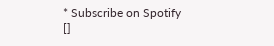* Subscribe on Spotify []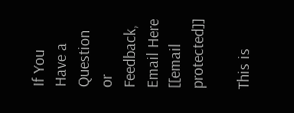If You Have a Question or Feedback, Email Here [[email protected]]

This is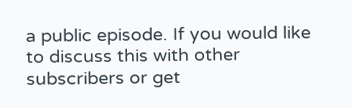a public episode. If you would like to discuss this with other subscribers or get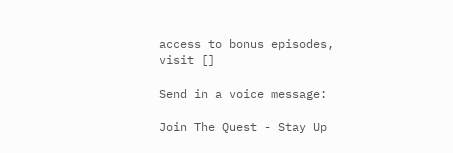access to bonus episodes, visit []

Send in a voice message:

Join The Quest - Stay Up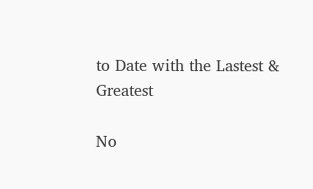to Date with the Lastest & Greatest

No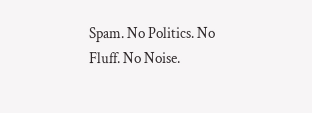Spam. No Politics. No Fluff. No Noise.